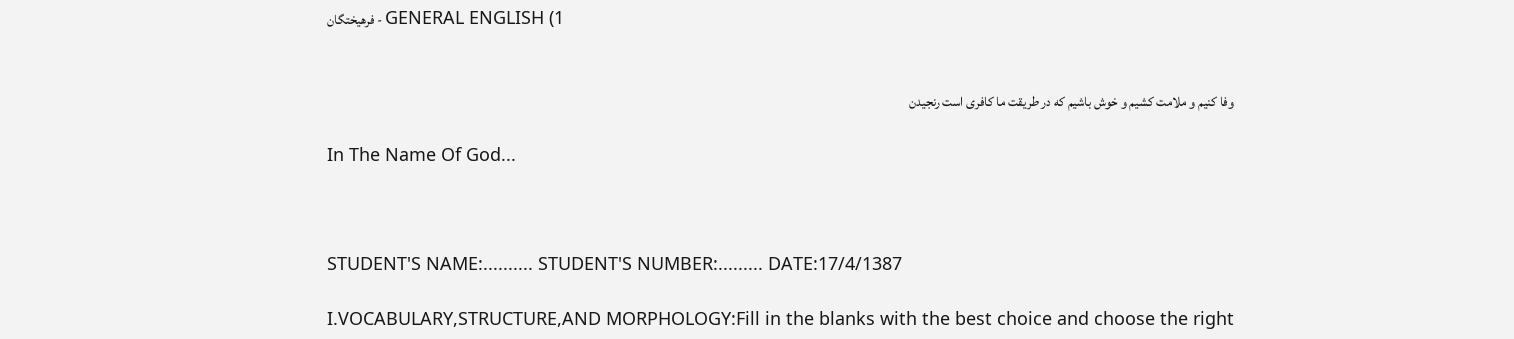فرهیختگان - GENERAL ENGLISH (1


وفا کنیم و ملامت کشیم و خوش باشیم که در طریقت ما کافری است رنجیدن

In The Name Of God...



STUDENT'S NAME:.......... STUDENT'S NUMBER:......... DATE:17/4/1387

I.VOCABULARY,STRUCTURE,AND MORPHOLOGY:Fill in the blanks with the best choice and choose the right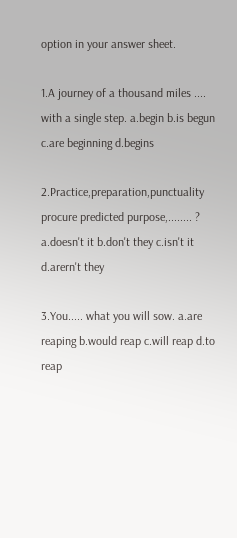option in your answer sheet.

1.A journey of a thousand miles .... with a single step. a.begin b.is begun c.are beginning d.begins

2.Practice,preparation,punctuality procure predicted purpose,........ ? a.doesn't it b.don't they c.isn't it d.arern't they

3.You..... what you will sow. a.are reaping b.would reap c.will reap d.to reap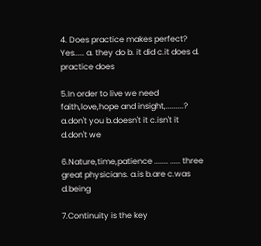4. Does practice makes perfect? Yes..... a. they do b. it did c.it does d. practice does

5.In order to live we need faith,love,hope and insight,.........? a.don't you b.doesn't it c.isn't it d.don't we

6.Nature,time,patience ....... ..... three great physicians. a.is b.are c.was d.being

7.Continuity is the key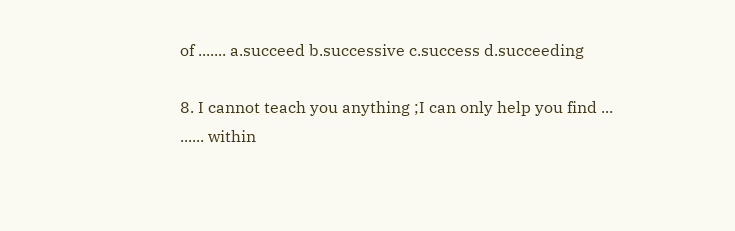of ....... a.succeed b.successive c.success d.succeeding

8. I cannot teach you anything ;I can only help you find ... ...... within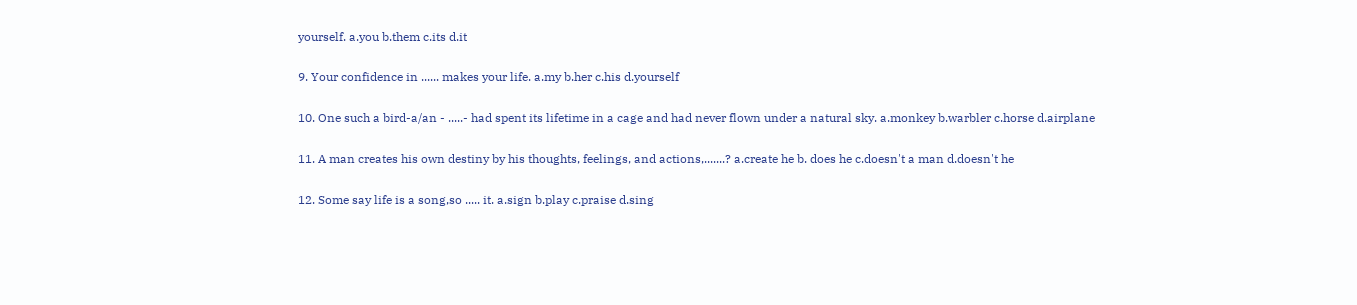yourself. a.you b.them c.its d.it

9. Your confidence in ...... makes your life. a.my b.her c.his d.yourself

10. One such a bird-a/an - .....- had spent its lifetime in a cage and had never flown under a natural sky. a.monkey b.warbler c.horse d.airplane

11. A man creates his own destiny by his thoughts, feelings, and actions,.......? a.create he b. does he c.doesn't a man d.doesn't he

12. Some say life is a song,so ..... it. a.sign b.play c.praise d.sing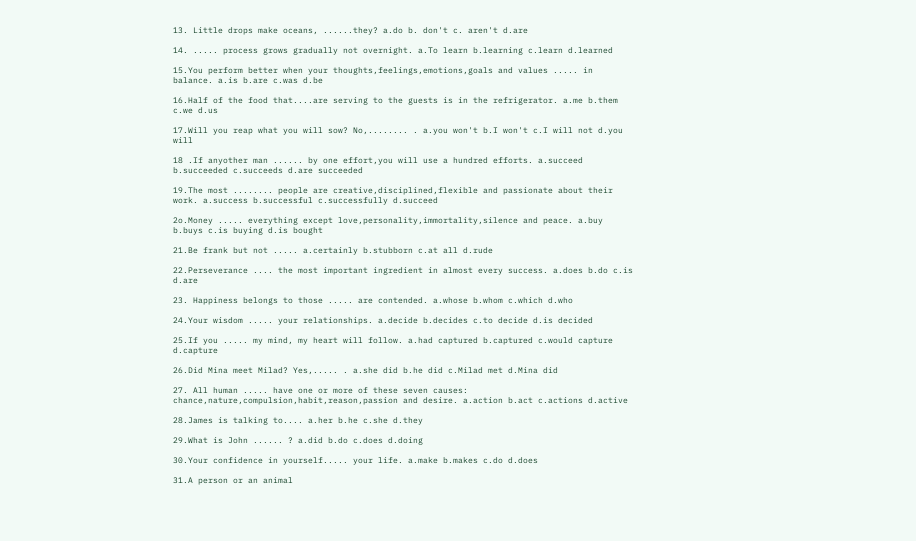13. Little drops make oceans, ......they? a.do b. don't c. aren't d.are

14. ..... process grows gradually not overnight. a.To learn b.learning c.learn d.learned

15.You perform better when your thoughts,feelings,emotions,goals and values ..... in balance. a.is b.are c.was d.be

16.Half of the food that....are serving to the guests is in the refrigerator. a.me b.them c.we d.us

17.Will you reap what you will sow? No,........ . a.you won't b.I won't c.I will not d.you will

18 .If anyother man ...... by one effort,you will use a hundred efforts. a.succeed b.succeeded c.succeeds d.are succeeded

19.The most ........ people are creative,disciplined,flexible and passionate about their work. a.success b.successful c.successfully d.succeed

2o.Money ..... everything except love,personality,immortality,silence and peace. a.buy b.buys c.is buying d.is bought

21.Be frank but not ..... a.certainly b.stubborn c.at all d.rude

22.Perseverance .... the most important ingredient in almost every success. a.does b.do c.is d.are

23. Happiness belongs to those ..... are contended. a.whose b.whom c.which d.who

24.Your wisdom ..... your relationships. a.decide b.decides c.to decide d.is decided

25.If you ..... my mind, my heart will follow. a.had captured b.captured c.would capture d.capture

26.Did Mina meet Milad? Yes,..... . a.she did b.he did c.Milad met d.Mina did

27. All human ..... have one or more of these seven causes: chance,nature,compulsion,habit,reason,passion and desire. a.action b.act c.actions d.active

28.James is talking to.... a.her b.he c.she d.they

29.What is John ...... ? a.did b.do c.does d.doing

30.Your confidence in yourself..... your life. a.make b.makes c.do d.does

31.A person or an animal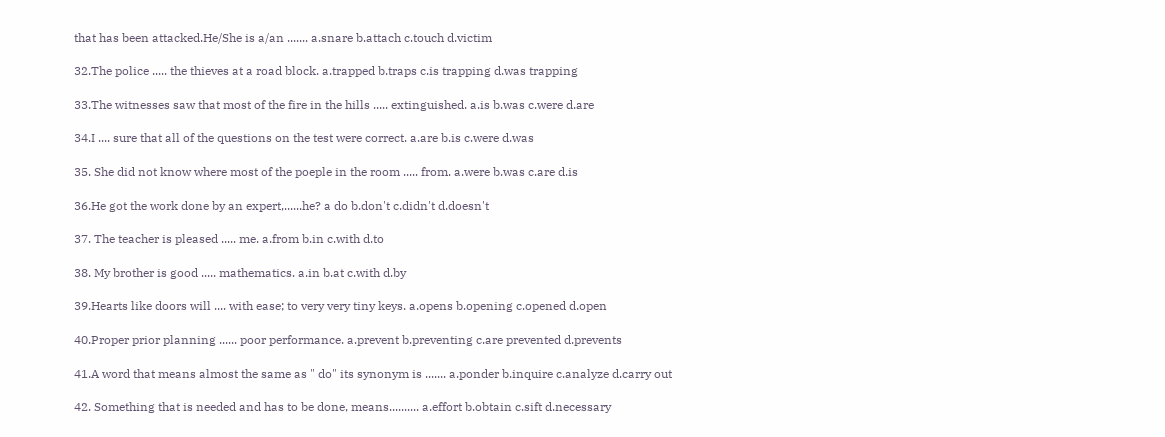that has been attacked.He/She is a/an ....... a.snare b.attach c.touch d.victim

32.The police ..... the thieves at a road block. a.trapped b.traps c.is trapping d.was trapping

33.The witnesses saw that most of the fire in the hills ..... extinguished. a.is b.was c.were d.are

34.I .... sure that all of the questions on the test were correct. a.are b.is c.were d.was

35. She did not know where most of the poeple in the room ..... from. a.were b.was c.are d.is

36.He got the work done by an expert,......he? a do b.don't c.didn't d.doesn't

37. The teacher is pleased ..... me. a.from b.in c.with d.to

38. My brother is good ..... mathematics. a.in b.at c.with d.by

39.Hearts like doors will .... with ease; to very very tiny keys. a.opens b.opening c.opened d.open

40.Proper prior planning ...... poor performance. a.prevent b.preventing c.are prevented d.prevents

41.A word that means almost the same as " do" its synonym is ....... a.ponder b.inquire c.analyze d.carry out

42. Something that is needed and has to be done, means.......... a.effort b.obtain c.sift d.necessary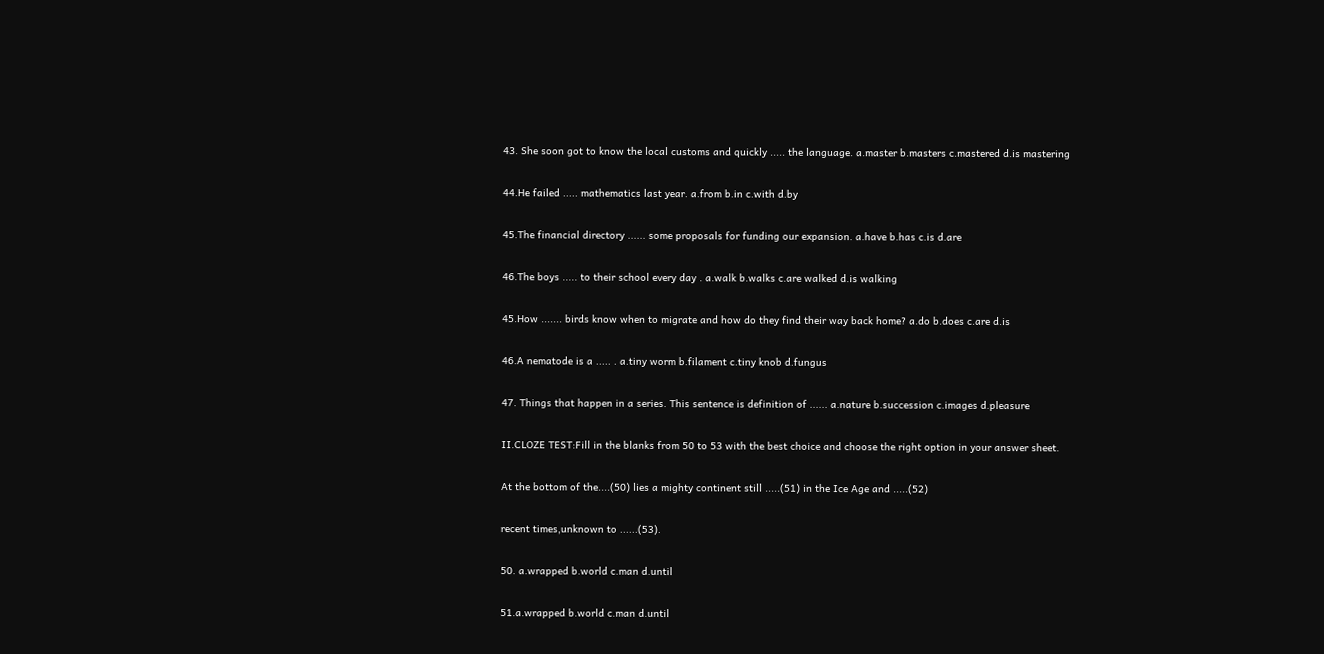43. She soon got to know the local customs and quickly ..... the language. a.master b.masters c.mastered d.is mastering

44.He failed ..... mathematics last year. a.from b.in c.with d.by

45.The financial directory ...... some proposals for funding our expansion. a.have b.has c.is d.are

46.The boys ..... to their school every day . a.walk b.walks c.are walked d.is walking

45.How ....... birds know when to migrate and how do they find their way back home? a.do b.does c.are d.is

46.A nematode is a ..... . a.tiny worm b.filament c.tiny knob d.fungus

47. Things that happen in a series. This sentence is definition of ...... a.nature b.succession c.images d.pleasure

II.CLOZE TEST:Fill in the blanks from 50 to 53 with the best choice and choose the right option in your answer sheet.

At the bottom of the....(50) lies a mighty continent still .....(51) in the Ice Age and .....(52)

recent times,unknown to ......(53).

50. a.wrapped b.world c.man d.until

51.a.wrapped b.world c.man d.until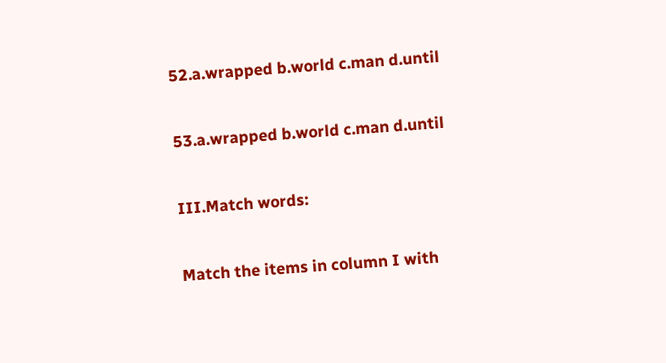52.a.wrapped b.world c.man d.until

53.a.wrapped b.world c.man d.until

III.Match words:

Match the items in column I with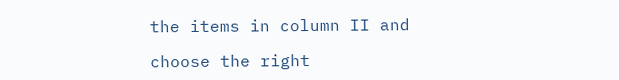the items in column II and

choose the right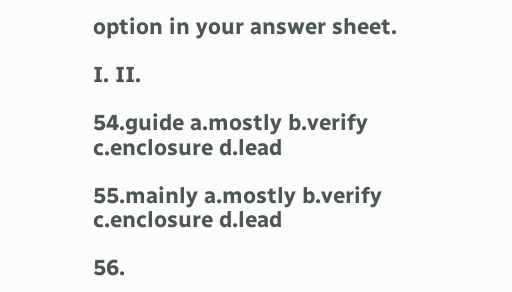option in your answer sheet.

I. II.

54.guide a.mostly b.verify c.enclosure d.lead

55.mainly a.mostly b.verify c.enclosure d.lead

56.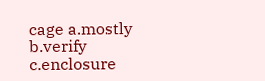cage a.mostly b.verify c.enclosure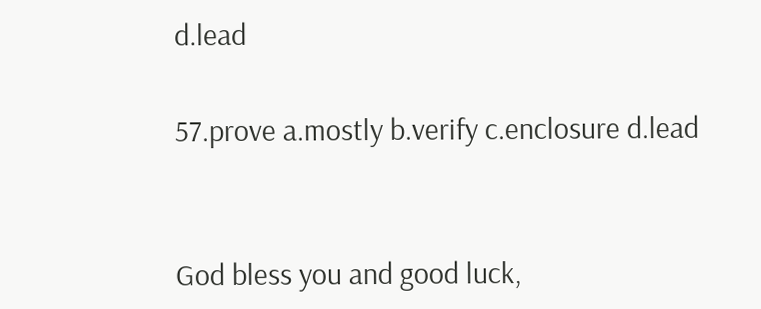d.lead

57.prove a.mostly b.verify c.enclosure d.lead


God bless you and good luck,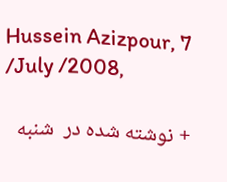Hussein Azizpour, 7 /July /2008,

+ نوشته شده در  شنبه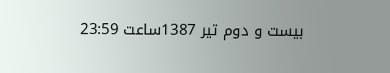بیست و دوم تیر 1387ساعت 23:59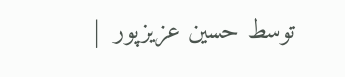توسط حسین عزیزپور  |